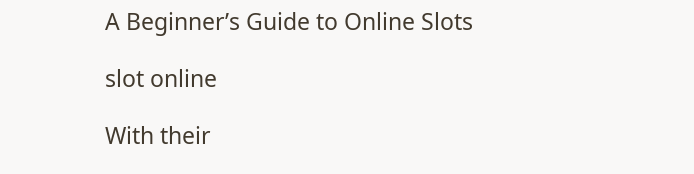A Beginner’s Guide to Online Slots

slot online

With their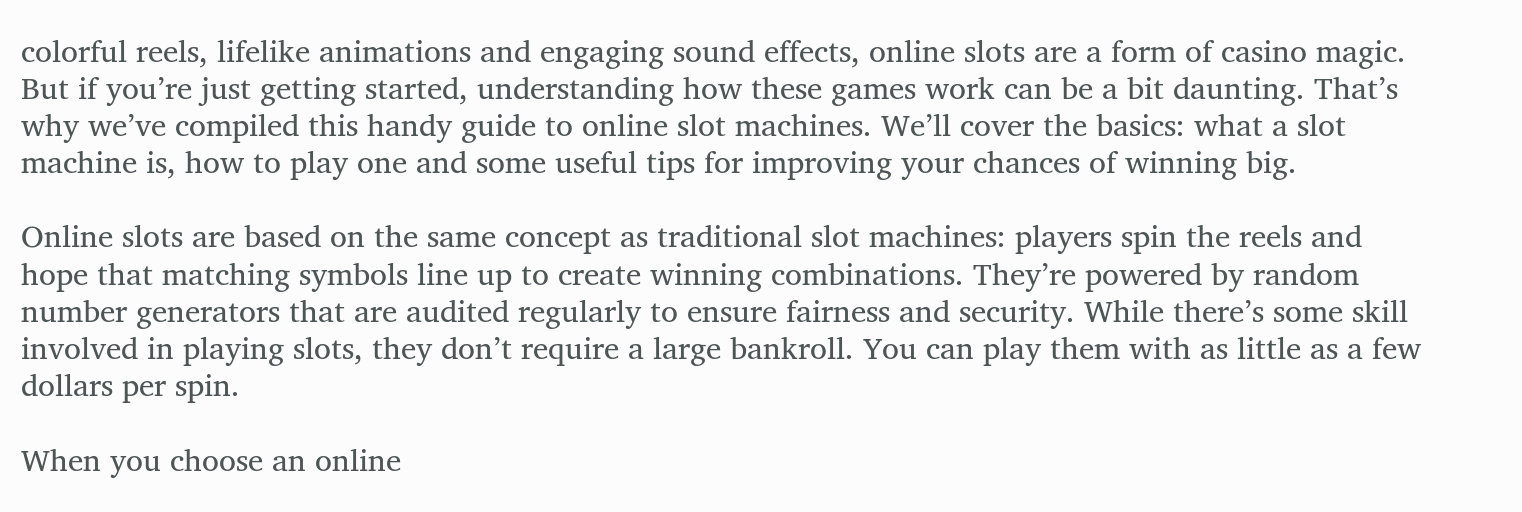colorful reels, lifelike animations and engaging sound effects, online slots are a form of casino magic. But if you’re just getting started, understanding how these games work can be a bit daunting. That’s why we’ve compiled this handy guide to online slot machines. We’ll cover the basics: what a slot machine is, how to play one and some useful tips for improving your chances of winning big.

Online slots are based on the same concept as traditional slot machines: players spin the reels and hope that matching symbols line up to create winning combinations. They’re powered by random number generators that are audited regularly to ensure fairness and security. While there’s some skill involved in playing slots, they don’t require a large bankroll. You can play them with as little as a few dollars per spin.

When you choose an online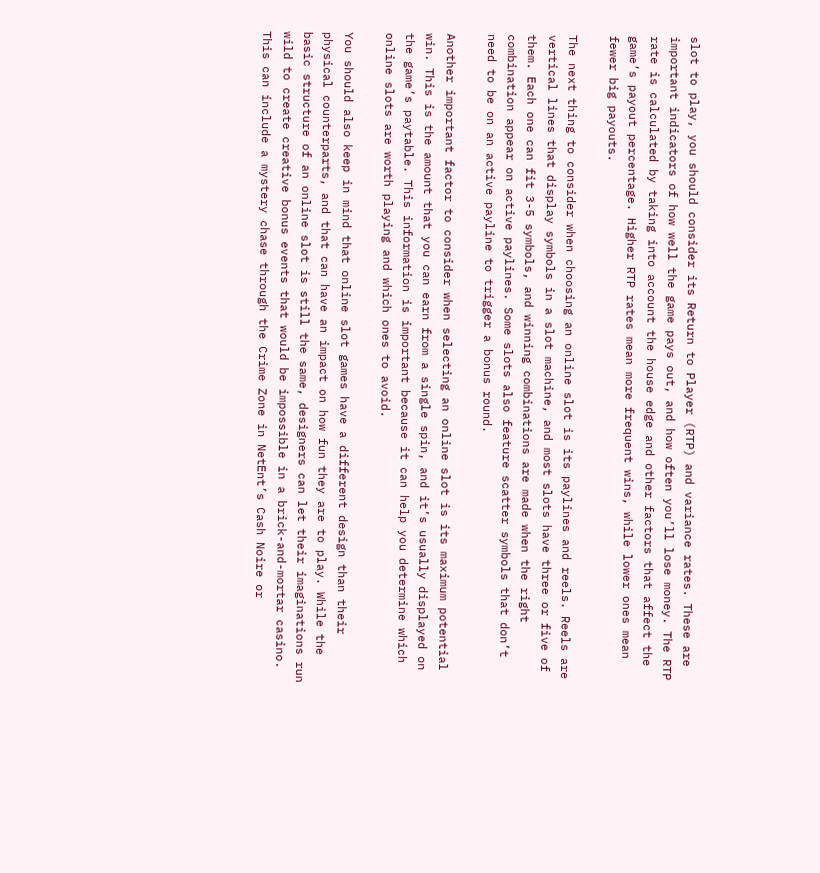slot to play, you should consider its Return to Player (RTP) and variance rates. These are important indicators of how well the game pays out, and how often you’ll lose money. The RTP rate is calculated by taking into account the house edge and other factors that affect the game’s payout percentage. Higher RTP rates mean more frequent wins, while lower ones mean fewer big payouts.

The next thing to consider when choosing an online slot is its paylines and reels. Reels are vertical lines that display symbols in a slot machine, and most slots have three or five of them. Each one can fit 3-5 symbols, and winning combinations are made when the right combination appear on active paylines. Some slots also feature scatter symbols that don’t need to be on an active payline to trigger a bonus round.

Another important factor to consider when selecting an online slot is its maximum potential win. This is the amount that you can earn from a single spin, and it’s usually displayed on the game’s paytable. This information is important because it can help you determine which online slots are worth playing and which ones to avoid.

You should also keep in mind that online slot games have a different design than their physical counterparts, and that can have an impact on how fun they are to play. While the basic structure of an online slot is still the same, designers can let their imaginations run wild to create creative bonus events that would be impossible in a brick-and-mortar casino. This can include a mystery chase through the Crime Zone in NetEnt’s Cash Noire or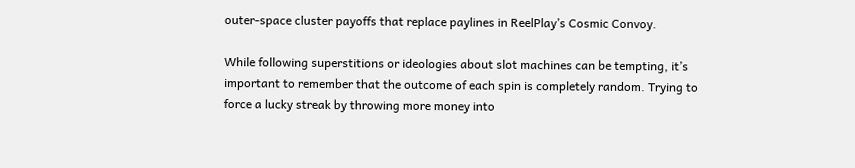outer-space cluster payoffs that replace paylines in ReelPlay’s Cosmic Convoy.

While following superstitions or ideologies about slot machines can be tempting, it’s important to remember that the outcome of each spin is completely random. Trying to force a lucky streak by throwing more money into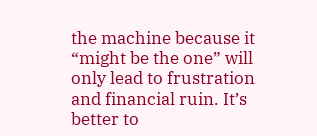the machine because it “might be the one” will only lead to frustration and financial ruin. It’s better to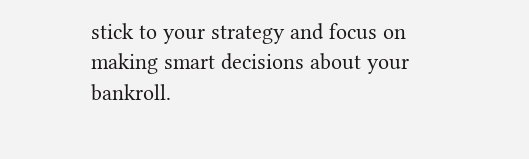stick to your strategy and focus on making smart decisions about your bankroll.